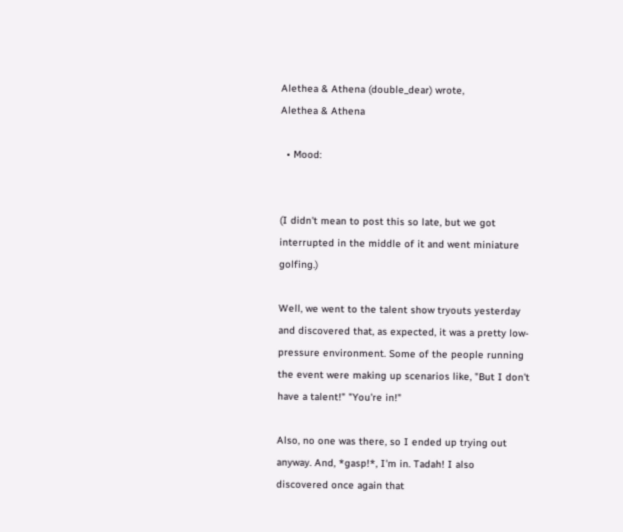Alethea & Athena (double_dear) wrote,
Alethea & Athena

  • Mood:


(I didn't mean to post this so late, but we got interrupted in the middle of it and went miniature golfing.)

Well, we went to the talent show tryouts yesterday and discovered that, as expected, it was a pretty low-pressure environment. Some of the people running the event were making up scenarios like, "But I don't have a talent!" "You're in!"

Also, no one was there, so I ended up trying out anyway. And, *gasp!*, I'm in. Tadah! I also discovered once again that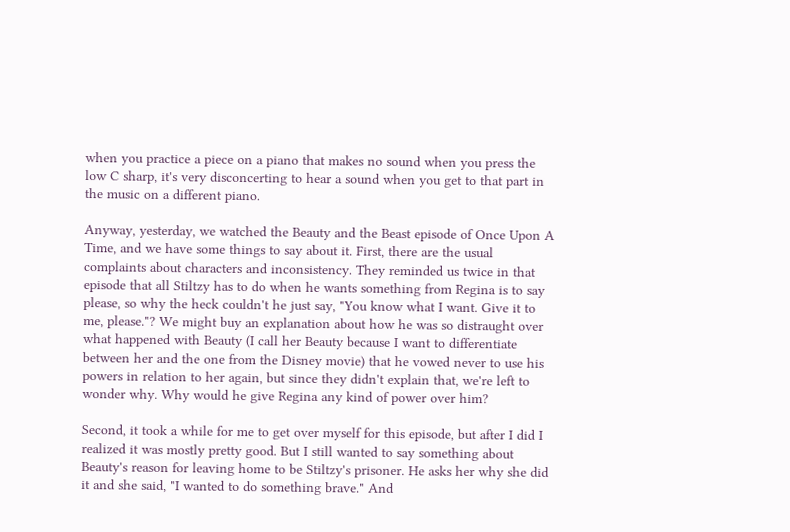when you practice a piece on a piano that makes no sound when you press the low C sharp, it's very disconcerting to hear a sound when you get to that part in the music on a different piano.

Anyway, yesterday, we watched the Beauty and the Beast episode of Once Upon A Time, and we have some things to say about it. First, there are the usual complaints about characters and inconsistency. They reminded us twice in that episode that all Stiltzy has to do when he wants something from Regina is to say please, so why the heck couldn't he just say, "You know what I want. Give it to me, please."? We might buy an explanation about how he was so distraught over what happened with Beauty (I call her Beauty because I want to differentiate between her and the one from the Disney movie) that he vowed never to use his powers in relation to her again, but since they didn't explain that, we're left to wonder why. Why would he give Regina any kind of power over him?

Second, it took a while for me to get over myself for this episode, but after I did I realized it was mostly pretty good. But I still wanted to say something about Beauty's reason for leaving home to be Stiltzy's prisoner. He asks her why she did it and she said, "I wanted to do something brave." And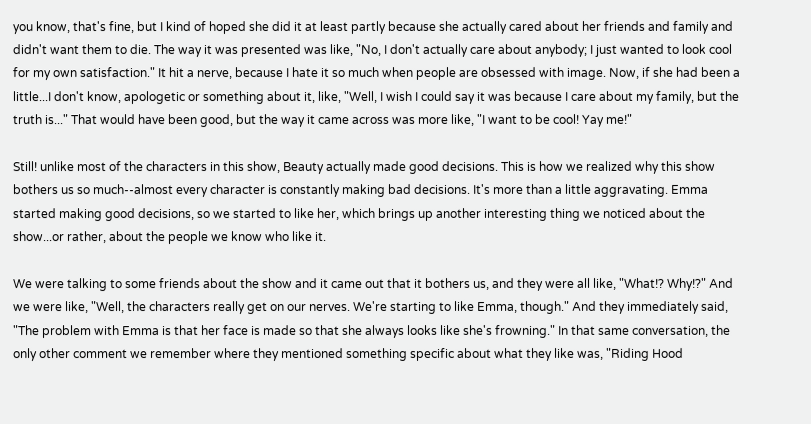you know, that's fine, but I kind of hoped she did it at least partly because she actually cared about her friends and family and didn't want them to die. The way it was presented was like, "No, I don't actually care about anybody; I just wanted to look cool for my own satisfaction." It hit a nerve, because I hate it so much when people are obsessed with image. Now, if she had been a little...I don't know, apologetic or something about it, like, "Well, I wish I could say it was because I care about my family, but the truth is..." That would have been good, but the way it came across was more like, "I want to be cool! Yay me!"

Still! unlike most of the characters in this show, Beauty actually made good decisions. This is how we realized why this show bothers us so much--almost every character is constantly making bad decisions. It's more than a little aggravating. Emma started making good decisions, so we started to like her, which brings up another interesting thing we noticed about the show...or rather, about the people we know who like it.

We were talking to some friends about the show and it came out that it bothers us, and they were all like, "What!? Why!?" And we were like, "Well, the characters really get on our nerves. We're starting to like Emma, though." And they immediately said, "The problem with Emma is that her face is made so that she always looks like she's frowning." In that same conversation, the only other comment we remember where they mentioned something specific about what they like was, "Riding Hood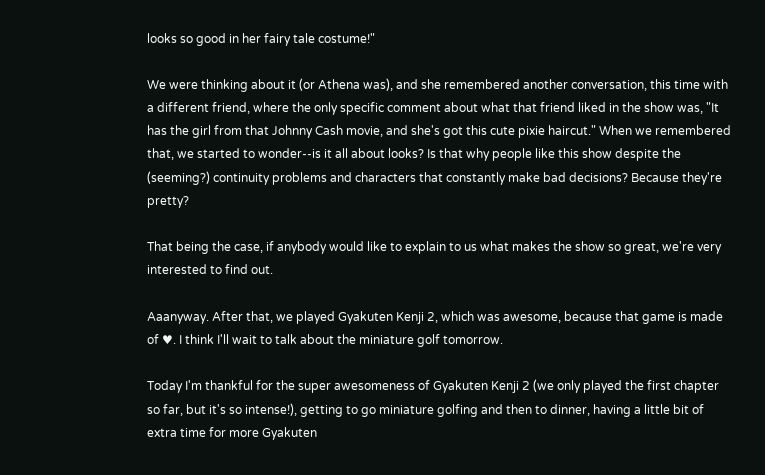looks so good in her fairy tale costume!"

We were thinking about it (or Athena was), and she remembered another conversation, this time with a different friend, where the only specific comment about what that friend liked in the show was, "It has the girl from that Johnny Cash movie, and she's got this cute pixie haircut." When we remembered that, we started to wonder--is it all about looks? Is that why people like this show despite the (seeming?) continuity problems and characters that constantly make bad decisions? Because they're pretty?

That being the case, if anybody would like to explain to us what makes the show so great, we're very interested to find out.

Aaanyway. After that, we played Gyakuten Kenji 2, which was awesome, because that game is made of ♥. I think I'll wait to talk about the miniature golf tomorrow.

Today I'm thankful for the super awesomeness of Gyakuten Kenji 2 (we only played the first chapter so far, but it's so intense!), getting to go miniature golfing and then to dinner, having a little bit of extra time for more Gyakuten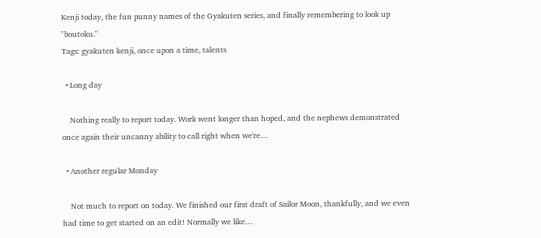Kenji today, the fun punny names of the Gyakuten series, and finally remembering to look up "boutoku."
Tags: gyakuten kenji, once upon a time, talents

  • Long day

    Nothing really to report today. Work went longer than hoped, and the nephews demonstrated once again their uncanny ability to call right when we're…

  • Another regular Monday

    Not much to report on today. We finished our first draft of Sailor Moon, thankfully, and we even had time to get started on an edit! Normally we like…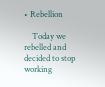• Rebellion

    Today we rebelled and decided to stop working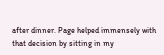after dinner. Page helped immensely with that decision by sitting in my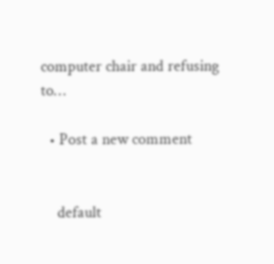computer chair and refusing to…

  • Post a new comment


    default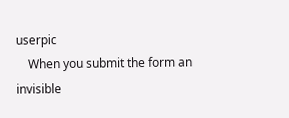userpic
    When you submit the form an invisible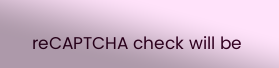reCAPTCHA check will be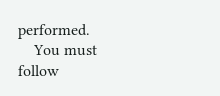performed.
    You must follow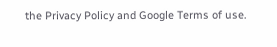the Privacy Policy and Google Terms of use.